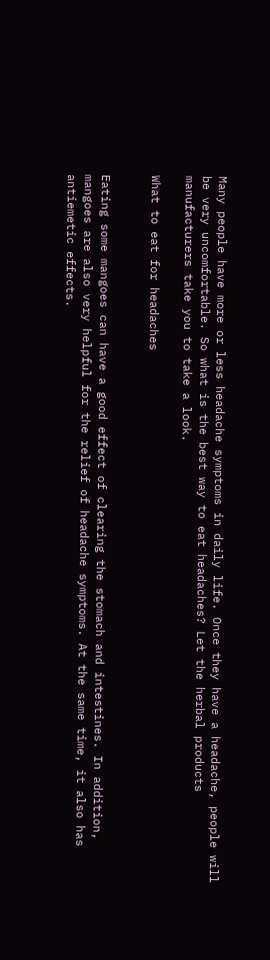Many people have more or less headache symptoms in daily life. Once they have a headache, people will be very uncomfortable. So what is the best way to eat headaches? Let the herbal products manufacturers take you to take a look.

What to eat for headaches


Eating some mangoes can have a good effect of clearing the stomach and intestines. In addition, mangoes are also very helpful for the relief of headache symptoms. At the same time, it also has antiemetic effects.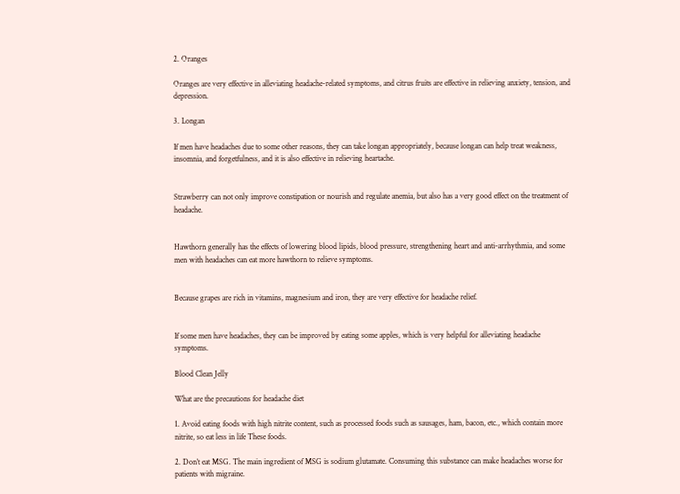2. Oranges

Oranges are very effective in alleviating headache-related symptoms, and citrus fruits are effective in relieving anxiety, tension, and depression.

3. Longan

If men have headaches due to some other reasons, they can take longan appropriately, because longan can help treat weakness, insomnia, and forgetfulness, and it is also effective in relieving heartache.


Strawberry can not only improve constipation or nourish and regulate anemia, but also has a very good effect on the treatment of headache.


Hawthorn generally has the effects of lowering blood lipids, blood pressure, strengthening heart and anti-arrhythmia, and some men with headaches can eat more hawthorn to relieve symptoms.


Because grapes are rich in vitamins, magnesium and iron, they are very effective for headache relief.


If some men have headaches, they can be improved by eating some apples, which is very helpful for alleviating headache symptoms.

Blood Clean Jelly

What are the precautions for headache diet

1. Avoid eating foods with high nitrite content, such as processed foods such as sausages, ham, bacon, etc., which contain more nitrite, so eat less in life These foods.

2. Don’t eat MSG. The main ingredient of MSG is sodium glutamate. Consuming this substance can make headaches worse for patients with migraine.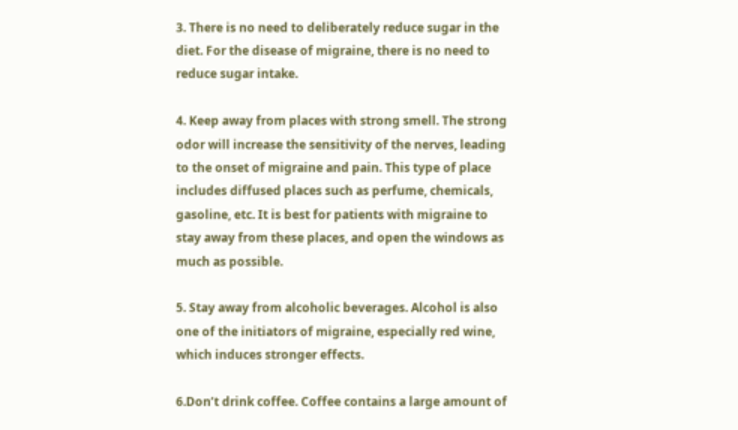3. There is no need to deliberately reduce sugar in the diet. For the disease of migraine, there is no need to reduce sugar intake.

4. Keep away from places with strong smell. The strong odor will increase the sensitivity of the nerves, leading to the onset of migraine and pain. This type of place includes diffused places such as perfume, chemicals, gasoline, etc. It is best for patients with migraine to stay away from these places, and open the windows as much as possible.

5. Stay away from alcoholic beverages. Alcohol is also one of the initiators of migraine, especially red wine, which induces stronger effects.

6.Don’t drink coffee. Coffee contains a large amount of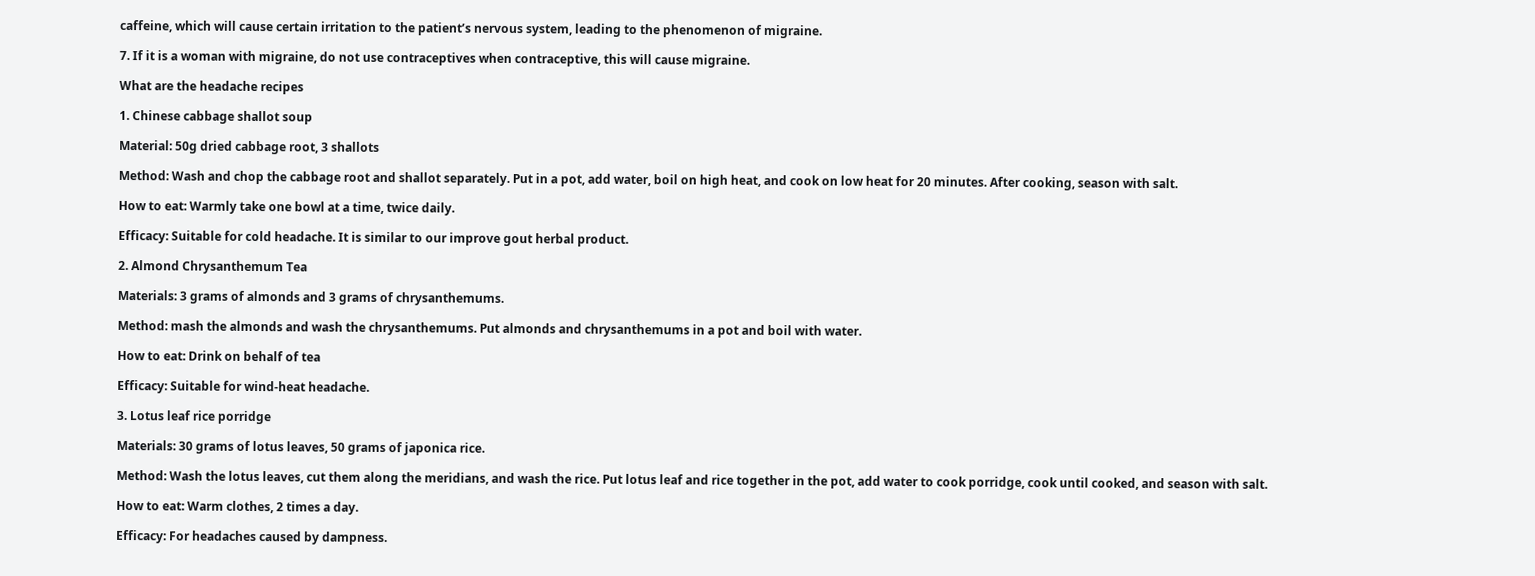caffeine, which will cause certain irritation to the patient’s nervous system, leading to the phenomenon of migraine.

7. If it is a woman with migraine, do not use contraceptives when contraceptive, this will cause migraine.

What are the headache recipes

1. Chinese cabbage shallot soup

Material: 50g dried cabbage root, 3 shallots

Method: Wash and chop the cabbage root and shallot separately. Put in a pot, add water, boil on high heat, and cook on low heat for 20 minutes. After cooking, season with salt.

How to eat: Warmly take one bowl at a time, twice daily.

Efficacy: Suitable for cold headache. It is similar to our improve gout herbal product.

2. Almond Chrysanthemum Tea

Materials: 3 grams of almonds and 3 grams of chrysanthemums.

Method: mash the almonds and wash the chrysanthemums. Put almonds and chrysanthemums in a pot and boil with water.

How to eat: Drink on behalf of tea

Efficacy: Suitable for wind-heat headache.

3. Lotus leaf rice porridge

Materials: 30 grams of lotus leaves, 50 grams of japonica rice.

Method: Wash the lotus leaves, cut them along the meridians, and wash the rice. Put lotus leaf and rice together in the pot, add water to cook porridge, cook until cooked, and season with salt.

How to eat: Warm clothes, 2 times a day.

Efficacy: For headaches caused by dampness.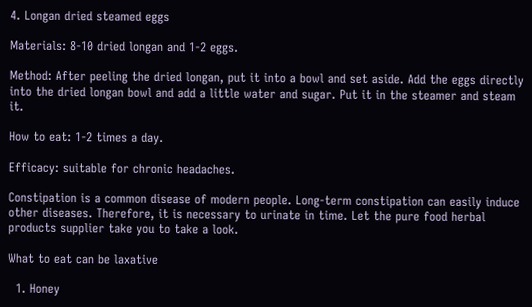4. Longan dried steamed eggs

Materials: 8-10 dried longan and 1-2 eggs.

Method: After peeling the dried longan, put it into a bowl and set aside. Add the eggs directly into the dried longan bowl and add a little water and sugar. Put it in the steamer and steam it.

How to eat: 1-2 times a day.

Efficacy: suitable for chronic headaches.

Constipation is a common disease of modern people. Long-term constipation can easily induce other diseases. Therefore, it is necessary to urinate in time. Let the pure food herbal products supplier take you to take a look.

What to eat can be laxative

  1. Honey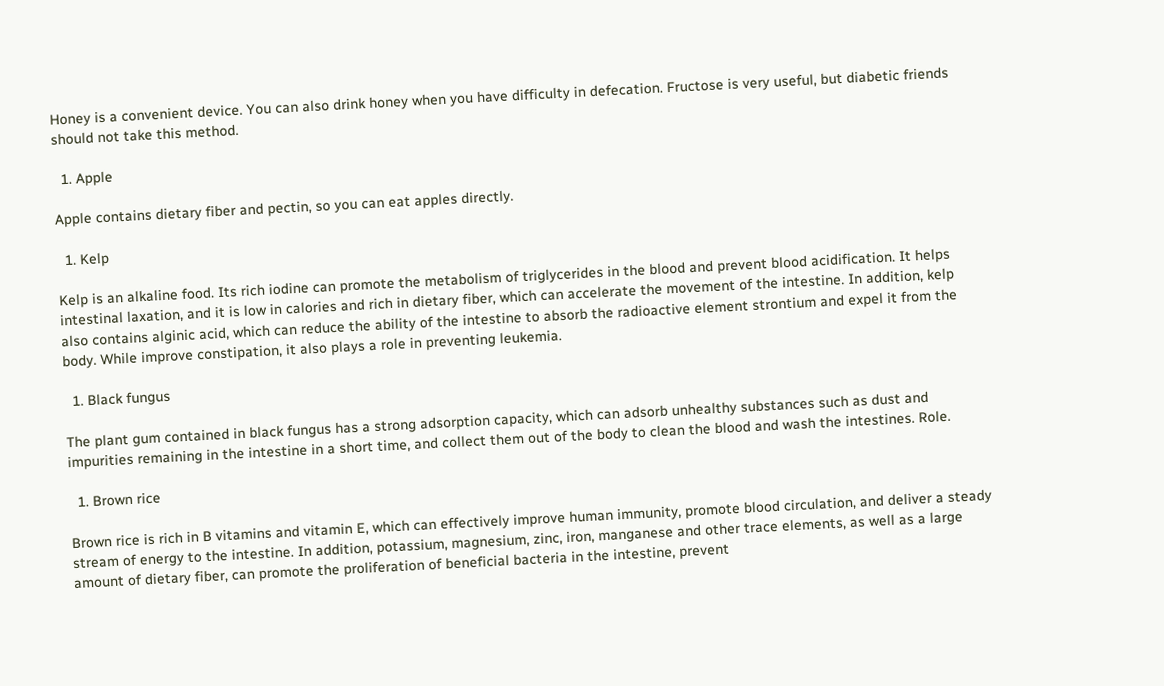Honey is a convenient device. You can also drink honey when you have difficulty in defecation. Fructose is very useful, but diabetic friends should not take this method.

  1. Apple

Apple contains dietary fiber and pectin, so you can eat apples directly.

  1. Kelp

Kelp is an alkaline food. Its rich iodine can promote the metabolism of triglycerides in the blood and prevent blood acidification. It helps intestinal laxation, and it is low in calories and rich in dietary fiber, which can accelerate the movement of the intestine. In addition, kelp also contains alginic acid, which can reduce the ability of the intestine to absorb the radioactive element strontium and expel it from the body. While improve constipation, it also plays a role in preventing leukemia.

  1. Black fungus

The plant gum contained in black fungus has a strong adsorption capacity, which can adsorb unhealthy substances such as dust and impurities remaining in the intestine in a short time, and collect them out of the body to clean the blood and wash the intestines. Role.

  1. Brown rice

Brown rice is rich in B vitamins and vitamin E, which can effectively improve human immunity, promote blood circulation, and deliver a steady stream of energy to the intestine. In addition, potassium, magnesium, zinc, iron, manganese and other trace elements, as well as a large amount of dietary fiber, can promote the proliferation of beneficial bacteria in the intestine, prevent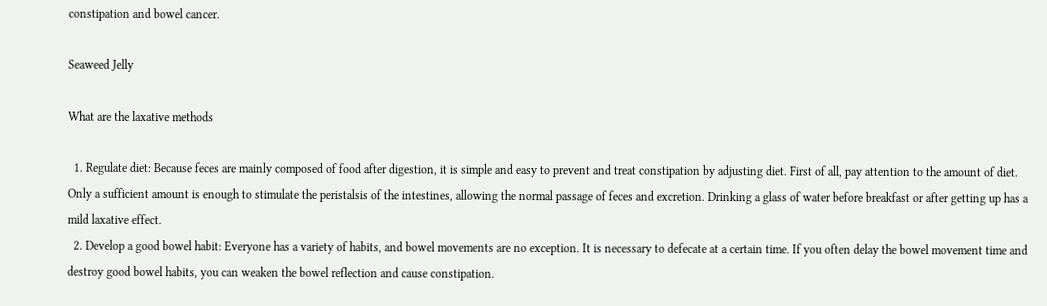constipation and bowel cancer.

Seaweed Jelly

What are the laxative methods

  1. Regulate diet: Because feces are mainly composed of food after digestion, it is simple and easy to prevent and treat constipation by adjusting diet. First of all, pay attention to the amount of diet. Only a sufficient amount is enough to stimulate the peristalsis of the intestines, allowing the normal passage of feces and excretion. Drinking a glass of water before breakfast or after getting up has a mild laxative effect.
  2. Develop a good bowel habit: Everyone has a variety of habits, and bowel movements are no exception. It is necessary to defecate at a certain time. If you often delay the bowel movement time and destroy good bowel habits, you can weaken the bowel reflection and cause constipation.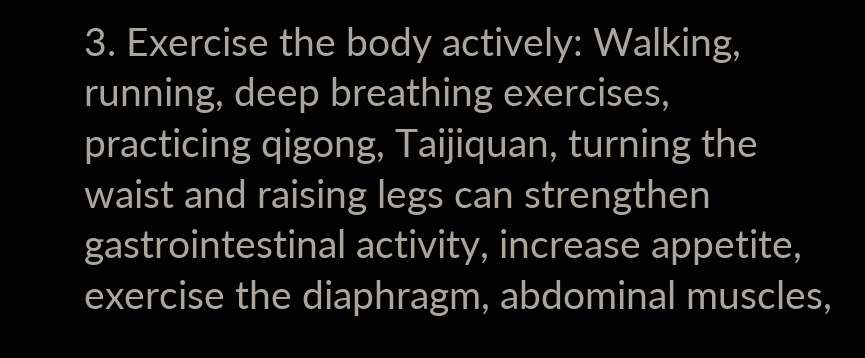3. Exercise the body actively: Walking, running, deep breathing exercises, practicing qigong, Taijiquan, turning the waist and raising legs can strengthen gastrointestinal activity, increase appetite, exercise the diaphragm, abdominal muscles,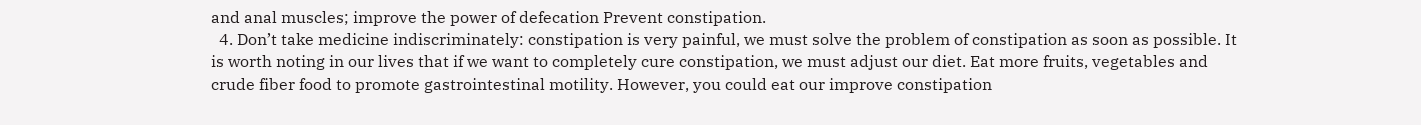and anal muscles; improve the power of defecation Prevent constipation.
  4. Don’t take medicine indiscriminately: constipation is very painful, we must solve the problem of constipation as soon as possible. It is worth noting in our lives that if we want to completely cure constipation, we must adjust our diet. Eat more fruits, vegetables and crude fiber food to promote gastrointestinal motility. However, you could eat our improve constipation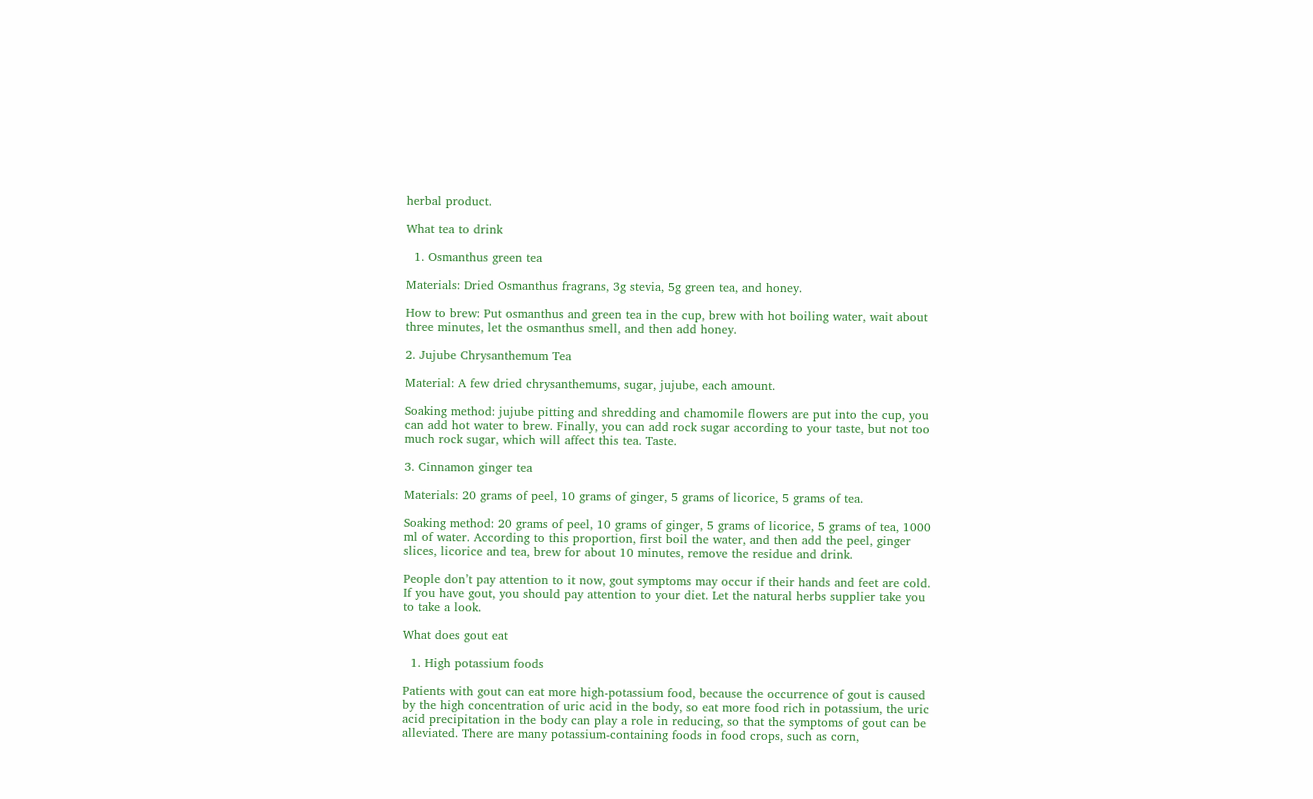herbal product.

What tea to drink

  1. Osmanthus green tea

Materials: Dried Osmanthus fragrans, 3g stevia, 5g green tea, and honey.

How to brew: Put osmanthus and green tea in the cup, brew with hot boiling water, wait about three minutes, let the osmanthus smell, and then add honey.

2. Jujube Chrysanthemum Tea

Material: A few dried chrysanthemums, sugar, jujube, each amount.

Soaking method: jujube pitting and shredding and chamomile flowers are put into the cup, you can add hot water to brew. Finally, you can add rock sugar according to your taste, but not too much rock sugar, which will affect this tea. Taste.

3. Cinnamon ginger tea

Materials: 20 grams of peel, 10 grams of ginger, 5 grams of licorice, 5 grams of tea.

Soaking method: 20 grams of peel, 10 grams of ginger, 5 grams of licorice, 5 grams of tea, 1000 ml of water. According to this proportion, first boil the water, and then add the peel, ginger slices, licorice and tea, brew for about 10 minutes, remove the residue and drink.

People don’t pay attention to it now, gout symptoms may occur if their hands and feet are cold. If you have gout, you should pay attention to your diet. Let the natural herbs supplier take you to take a look.

What does gout eat

  1. High potassium foods

Patients with gout can eat more high-potassium food, because the occurrence of gout is caused by the high concentration of uric acid in the body, so eat more food rich in potassium, the uric acid precipitation in the body can play a role in reducing, so that the symptoms of gout can be alleviated. There are many potassium-containing foods in food crops, such as corn,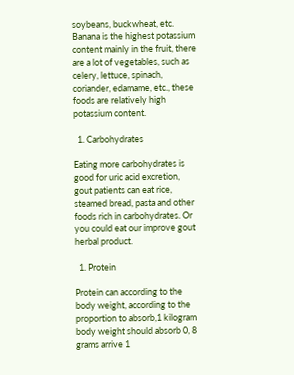soybeans, buckwheat, etc. Banana is the highest potassium content mainly in the fruit, there are a lot of vegetables, such as celery, lettuce, spinach, coriander, edamame, etc., these foods are relatively high potassium content.

  1. Carbohydrates

Eating more carbohydrates is good for uric acid excretion, gout patients can eat rice, steamed bread, pasta and other foods rich in carbohydrates. Or you could eat our improve gout herbal product.

  1. Protein

Protein can according to the body weight, according to the proportion to absorb,1 kilogram body weight should absorb 0, 8 grams arrive 1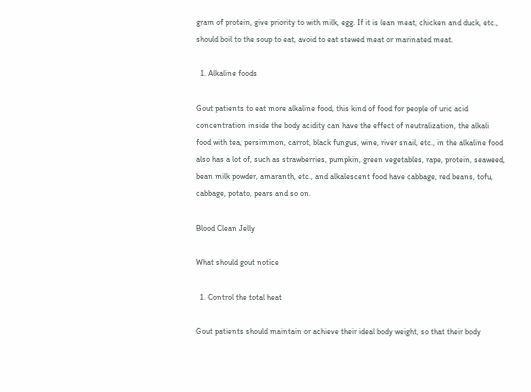gram of protein, give priority to with milk, egg. If it is lean meat, chicken and duck, etc., should boil to the soup to eat, avoid to eat stewed meat or marinated meat.

  1. Alkaline foods

Gout patients to eat more alkaline food, this kind of food for people of uric acid concentration inside the body acidity can have the effect of neutralization, the alkali food with tea, persimmon, carrot, black fungus, wine, river snail, etc., in the alkaline food also has a lot of, such as strawberries, pumpkin, green vegetables, rape, protein, seaweed, bean milk powder, amaranth, etc., and alkalescent food have cabbage, red beans, tofu, cabbage, potato, pears and so on.

Blood Clean Jelly

What should gout notice

  1. Control the total heat

Gout patients should maintain or achieve their ideal body weight, so that their body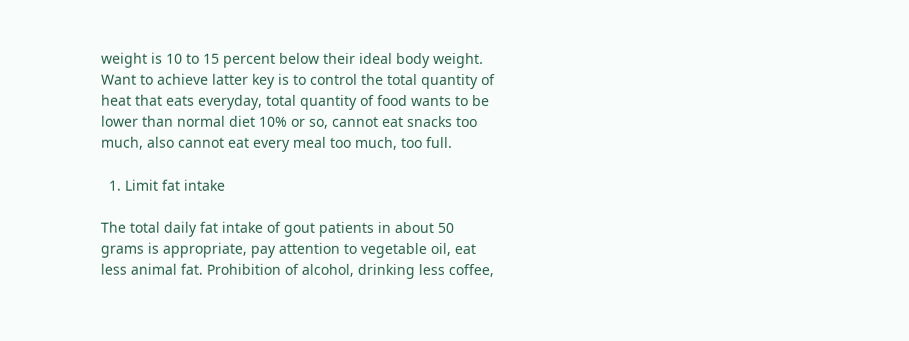weight is 10 to 15 percent below their ideal body weight. Want to achieve latter key is to control the total quantity of heat that eats everyday, total quantity of food wants to be lower than normal diet 10% or so, cannot eat snacks too much, also cannot eat every meal too much, too full.

  1. Limit fat intake

The total daily fat intake of gout patients in about 50 grams is appropriate, pay attention to vegetable oil, eat less animal fat. Prohibition of alcohol, drinking less coffee,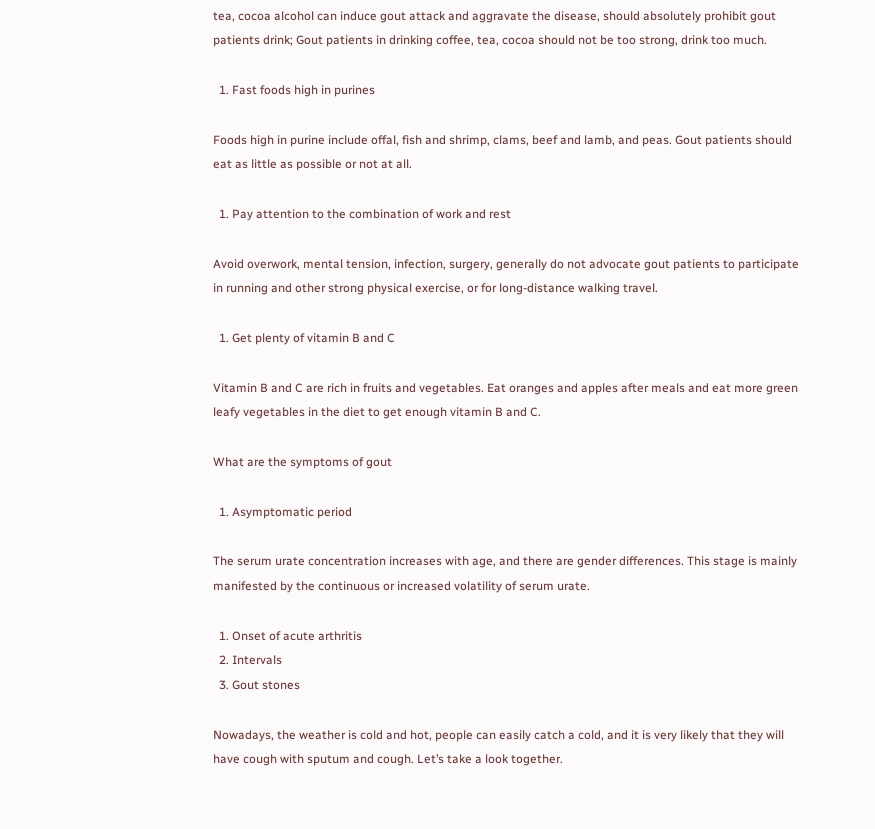tea, cocoa alcohol can induce gout attack and aggravate the disease, should absolutely prohibit gout patients drink; Gout patients in drinking coffee, tea, cocoa should not be too strong, drink too much.

  1. Fast foods high in purines

Foods high in purine include offal, fish and shrimp, clams, beef and lamb, and peas. Gout patients should eat as little as possible or not at all.

  1. Pay attention to the combination of work and rest

Avoid overwork, mental tension, infection, surgery, generally do not advocate gout patients to participate in running and other strong physical exercise, or for long-distance walking travel.

  1. Get plenty of vitamin B and C

Vitamin B and C are rich in fruits and vegetables. Eat oranges and apples after meals and eat more green leafy vegetables in the diet to get enough vitamin B and C.

What are the symptoms of gout

  1. Asymptomatic period

The serum urate concentration increases with age, and there are gender differences. This stage is mainly manifested by the continuous or increased volatility of serum urate.

  1. Onset of acute arthritis
  2. Intervals
  3. Gout stones

Nowadays, the weather is cold and hot, people can easily catch a cold, and it is very likely that they will have cough with sputum and cough. Let’s take a look together.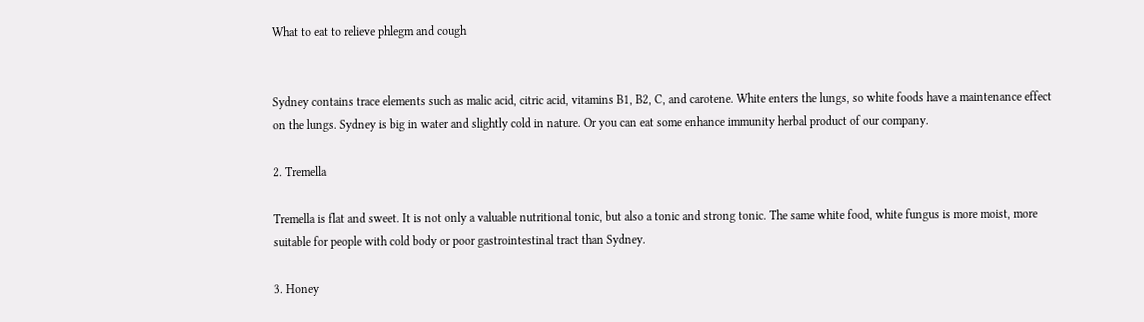What to eat to relieve phlegm and cough


Sydney contains trace elements such as malic acid, citric acid, vitamins B1, B2, C, and carotene. White enters the lungs, so white foods have a maintenance effect on the lungs. Sydney is big in water and slightly cold in nature. Or you can eat some enhance immunity herbal product of our company.

2. Tremella

Tremella is flat and sweet. It is not only a valuable nutritional tonic, but also a tonic and strong tonic. The same white food, white fungus is more moist, more suitable for people with cold body or poor gastrointestinal tract than Sydney.

3. Honey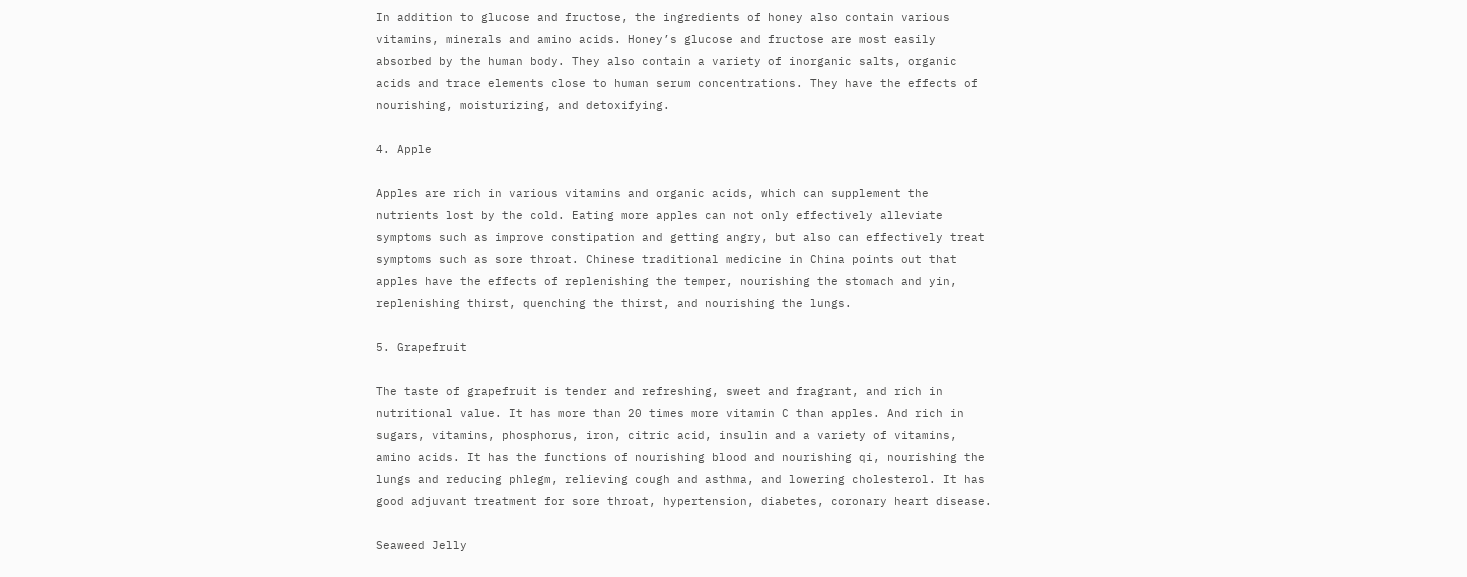In addition to glucose and fructose, the ingredients of honey also contain various vitamins, minerals and amino acids. Honey’s glucose and fructose are most easily absorbed by the human body. They also contain a variety of inorganic salts, organic acids and trace elements close to human serum concentrations. They have the effects of nourishing, moisturizing, and detoxifying.

4. Apple

Apples are rich in various vitamins and organic acids, which can supplement the nutrients lost by the cold. Eating more apples can not only effectively alleviate symptoms such as improve constipation and getting angry, but also can effectively treat symptoms such as sore throat. Chinese traditional medicine in China points out that apples have the effects of replenishing the temper, nourishing the stomach and yin, replenishing thirst, quenching the thirst, and nourishing the lungs.

5. Grapefruit

The taste of grapefruit is tender and refreshing, sweet and fragrant, and rich in nutritional value. It has more than 20 times more vitamin C than apples. And rich in sugars, vitamins, phosphorus, iron, citric acid, insulin and a variety of vitamins, amino acids. It has the functions of nourishing blood and nourishing qi, nourishing the lungs and reducing phlegm, relieving cough and asthma, and lowering cholesterol. It has good adjuvant treatment for sore throat, hypertension, diabetes, coronary heart disease.

Seaweed Jelly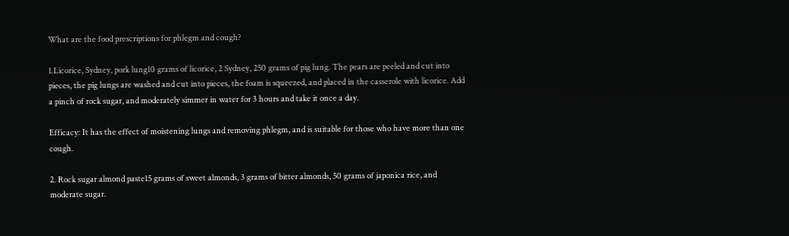What are the food prescriptions for phlegm and cough?

1.Licorice, Sydney, pork lung10 grams of licorice, 2 Sydney, 250 grams of pig lung. The pears are peeled and cut into pieces, the pig lungs are washed and cut into pieces, the foam is squeezed, and placed in the casserole with licorice. Add a pinch of rock sugar, and moderately simmer in water for 3 hours and take it once a day.

Efficacy: It has the effect of moistening lungs and removing phlegm, and is suitable for those who have more than one cough.

2. Rock sugar almond paste15 grams of sweet almonds, 3 grams of bitter almonds, 50 grams of japonica rice, and moderate sugar.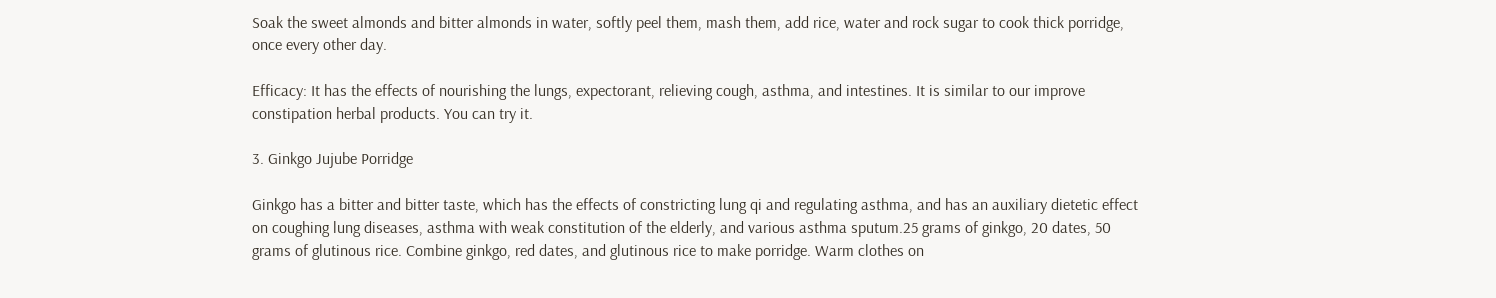Soak the sweet almonds and bitter almonds in water, softly peel them, mash them, add rice, water and rock sugar to cook thick porridge, once every other day.

Efficacy: It has the effects of nourishing the lungs, expectorant, relieving cough, asthma, and intestines. It is similar to our improve constipation herbal products. You can try it.

3. Ginkgo Jujube Porridge

Ginkgo has a bitter and bitter taste, which has the effects of constricting lung qi and regulating asthma, and has an auxiliary dietetic effect on coughing lung diseases, asthma with weak constitution of the elderly, and various asthma sputum.25 grams of ginkgo, 20 dates, 50 grams of glutinous rice. Combine ginkgo, red dates, and glutinous rice to make porridge. Warm clothes on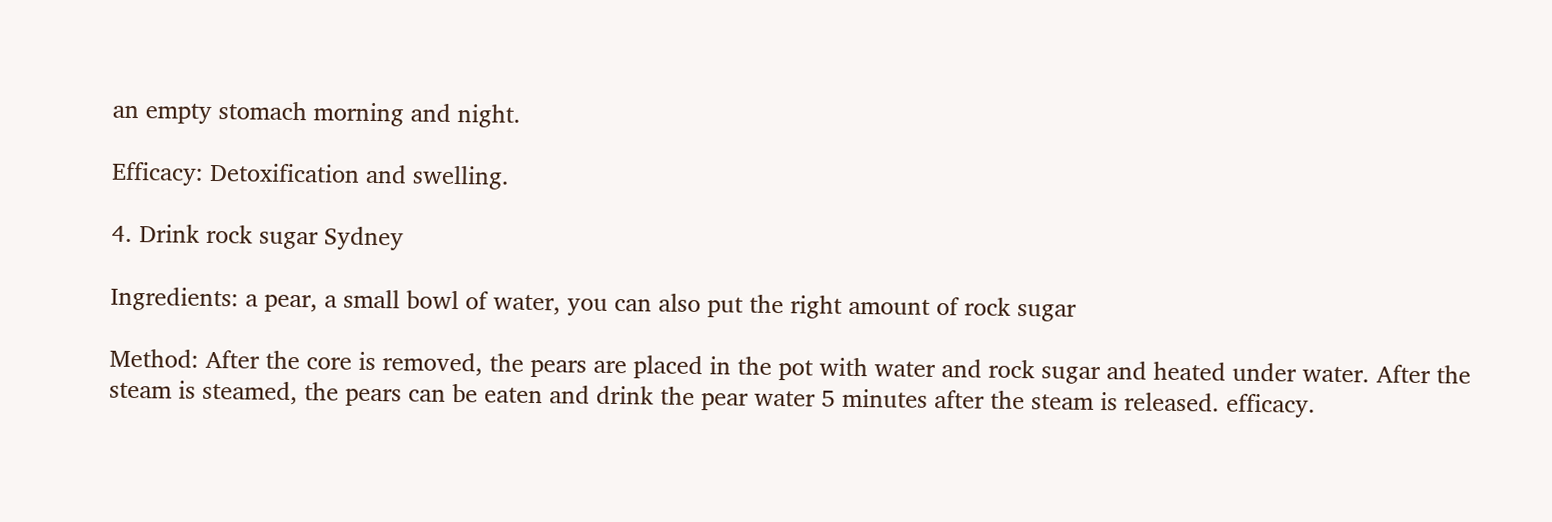an empty stomach morning and night.

Efficacy: Detoxification and swelling.

4. Drink rock sugar Sydney

Ingredients: a pear, a small bowl of water, you can also put the right amount of rock sugar

Method: After the core is removed, the pears are placed in the pot with water and rock sugar and heated under water. After the steam is steamed, the pears can be eaten and drink the pear water 5 minutes after the steam is released. efficacy.